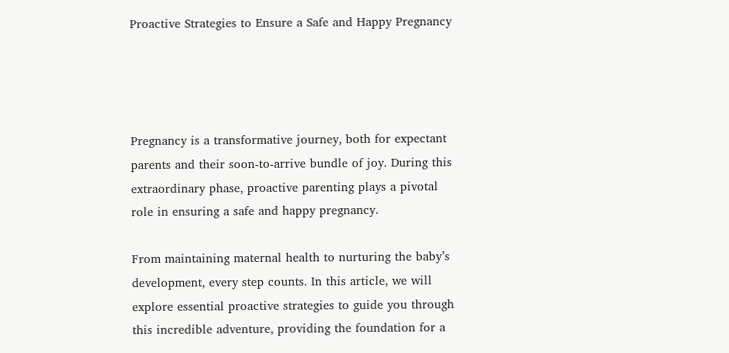Proactive Strategies to Ensure a Safe and Happy Pregnancy




Pregnancy is a transformative journey, both for expectant parents and their soon-to-arrive bundle of joy. During this extraordinary phase, proactive parenting plays a pivotal role in ensuring a safe and happy pregnancy.

From maintaining maternal health to nurturing the baby’s development, every step counts. In this article, we will explore essential proactive strategies to guide you through this incredible adventure, providing the foundation for a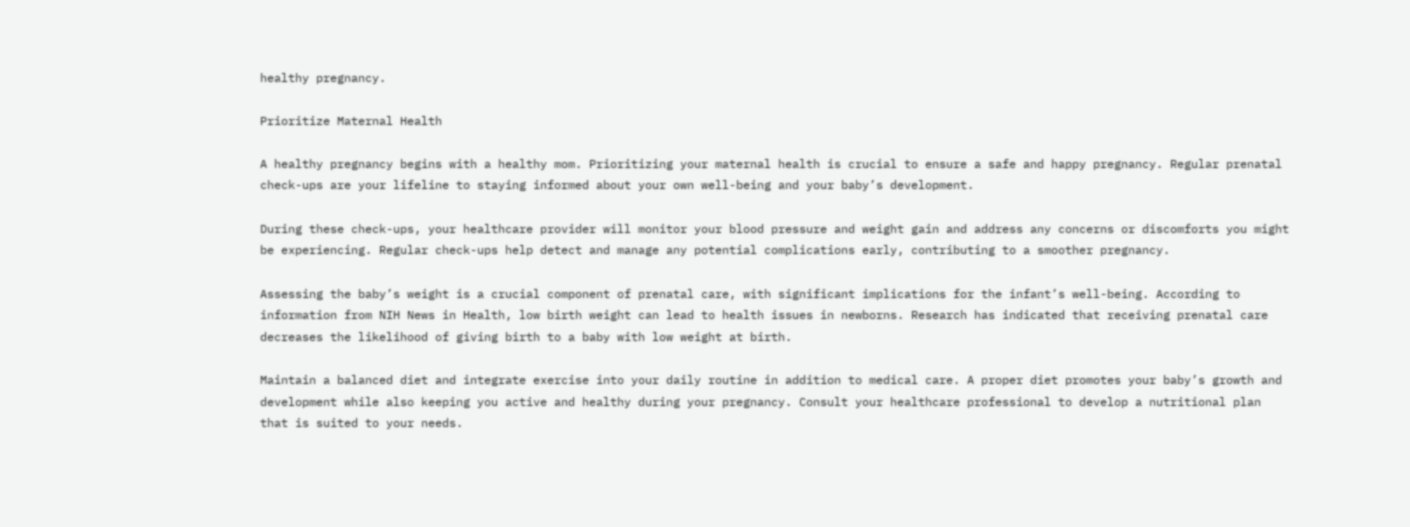healthy pregnancy.

Prioritize Maternal Health

A healthy pregnancy begins with a healthy mom. Prioritizing your maternal health is crucial to ensure a safe and happy pregnancy. Regular prenatal check-ups are your lifeline to staying informed about your own well-being and your baby’s development.

During these check-ups, your healthcare provider will monitor your blood pressure and weight gain and address any concerns or discomforts you might be experiencing. Regular check-ups help detect and manage any potential complications early, contributing to a smoother pregnancy.

Assessing the baby’s weight is a crucial component of prenatal care, with significant implications for the infant’s well-being. According to information from NIH News in Health, low birth weight can lead to health issues in newborns. Research has indicated that receiving prenatal care decreases the likelihood of giving birth to a baby with low weight at birth.

Maintain a balanced diet and integrate exercise into your daily routine in addition to medical care. A proper diet promotes your baby’s growth and development while also keeping you active and healthy during your pregnancy. Consult your healthcare professional to develop a nutritional plan that is suited to your needs.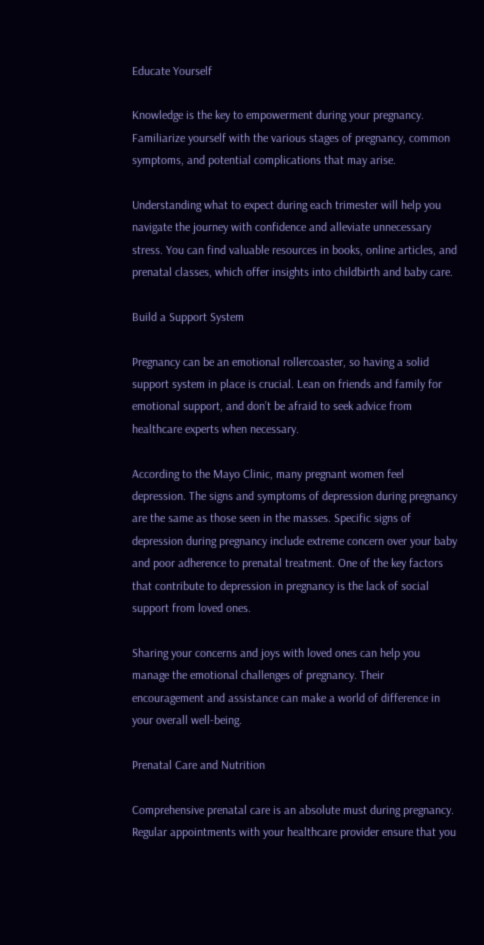Educate Yourself

Knowledge is the key to empowerment during your pregnancy. Familiarize yourself with the various stages of pregnancy, common symptoms, and potential complications that may arise.

Understanding what to expect during each trimester will help you navigate the journey with confidence and alleviate unnecessary stress. You can find valuable resources in books, online articles, and prenatal classes, which offer insights into childbirth and baby care.

Build a Support System

Pregnancy can be an emotional rollercoaster, so having a solid support system in place is crucial. Lean on friends and family for emotional support, and don’t be afraid to seek advice from healthcare experts when necessary.

According to the Mayo Clinic, many pregnant women feel depression. The signs and symptoms of depression during pregnancy are the same as those seen in the masses. Specific signs of depression during pregnancy include extreme concern over your baby and poor adherence to prenatal treatment. One of the key factors that contribute to depression in pregnancy is the lack of social support from loved ones.

Sharing your concerns and joys with loved ones can help you manage the emotional challenges of pregnancy. Their encouragement and assistance can make a world of difference in your overall well-being.

Prenatal Care and Nutrition

Comprehensive prenatal care is an absolute must during pregnancy. Regular appointments with your healthcare provider ensure that you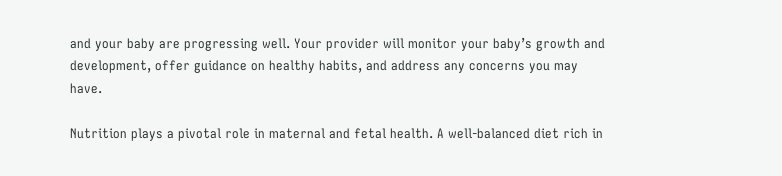and your baby are progressing well. Your provider will monitor your baby’s growth and development, offer guidance on healthy habits, and address any concerns you may have.

Nutrition plays a pivotal role in maternal and fetal health. A well-balanced diet rich in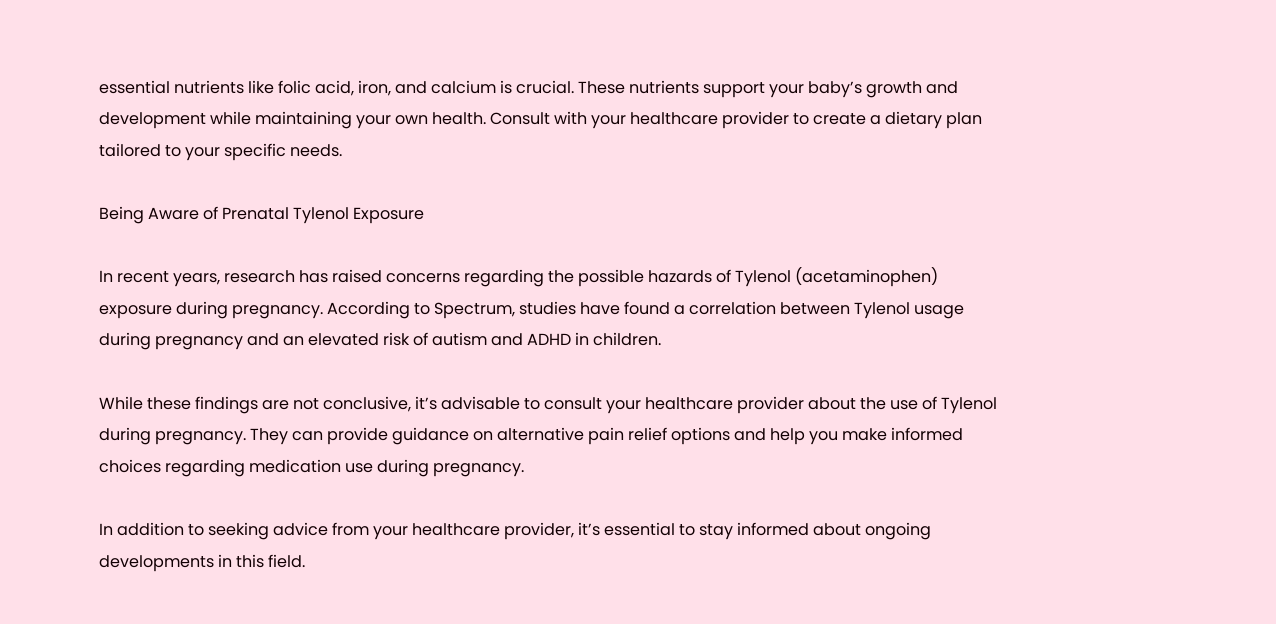essential nutrients like folic acid, iron, and calcium is crucial. These nutrients support your baby’s growth and development while maintaining your own health. Consult with your healthcare provider to create a dietary plan tailored to your specific needs.

Being Aware of Prenatal Tylenol Exposure

In recent years, research has raised concerns regarding the possible hazards of Tylenol (acetaminophen) exposure during pregnancy. According to Spectrum, studies have found a correlation between Tylenol usage during pregnancy and an elevated risk of autism and ADHD in children.

While these findings are not conclusive, it’s advisable to consult your healthcare provider about the use of Tylenol during pregnancy. They can provide guidance on alternative pain relief options and help you make informed choices regarding medication use during pregnancy.

In addition to seeking advice from your healthcare provider, it’s essential to stay informed about ongoing developments in this field.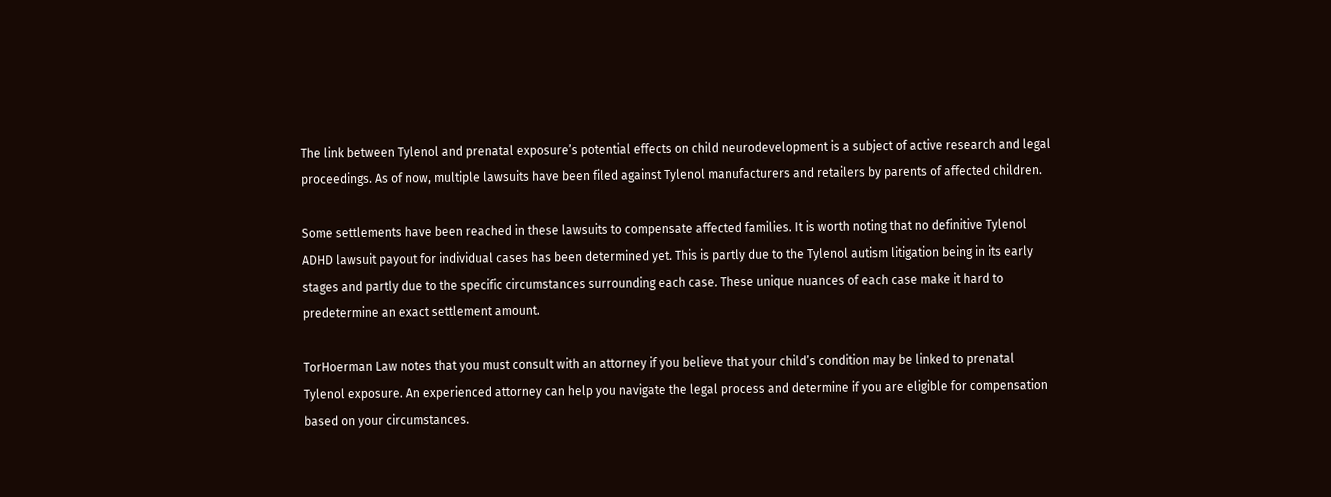The link between Tylenol and prenatal exposure’s potential effects on child neurodevelopment is a subject of active research and legal proceedings. As of now, multiple lawsuits have been filed against Tylenol manufacturers and retailers by parents of affected children.

Some settlements have been reached in these lawsuits to compensate affected families. It is worth noting that no definitive Tylenol ADHD lawsuit payout for individual cases has been determined yet. This is partly due to the Tylenol autism litigation being in its early stages and partly due to the specific circumstances surrounding each case. These unique nuances of each case make it hard to predetermine an exact settlement amount.

TorHoerman Law notes that you must consult with an attorney if you believe that your child’s condition may be linked to prenatal Tylenol exposure. An experienced attorney can help you navigate the legal process and determine if you are eligible for compensation based on your circumstances.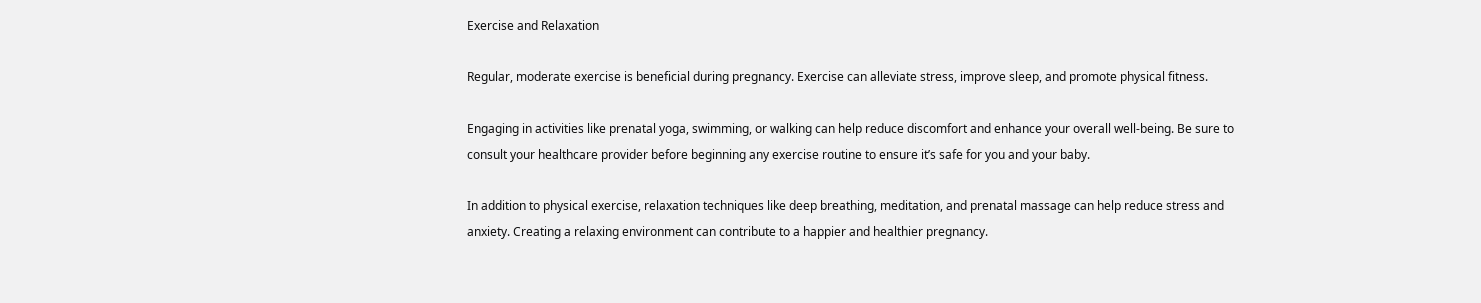Exercise and Relaxation

Regular, moderate exercise is beneficial during pregnancy. Exercise can alleviate stress, improve sleep, and promote physical fitness.

Engaging in activities like prenatal yoga, swimming, or walking can help reduce discomfort and enhance your overall well-being. Be sure to consult your healthcare provider before beginning any exercise routine to ensure it’s safe for you and your baby.

In addition to physical exercise, relaxation techniques like deep breathing, meditation, and prenatal massage can help reduce stress and anxiety. Creating a relaxing environment can contribute to a happier and healthier pregnancy.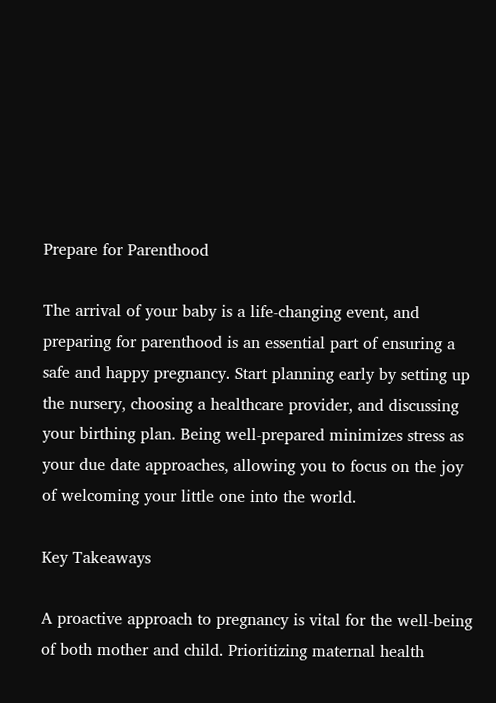Prepare for Parenthood

The arrival of your baby is a life-changing event, and preparing for parenthood is an essential part of ensuring a safe and happy pregnancy. Start planning early by setting up the nursery, choosing a healthcare provider, and discussing your birthing plan. Being well-prepared minimizes stress as your due date approaches, allowing you to focus on the joy of welcoming your little one into the world.

Key Takeaways

A proactive approach to pregnancy is vital for the well-being of both mother and child. Prioritizing maternal health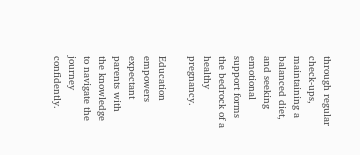through regular check-ups, maintaining a balanced diet, and seeking emotional support forms the bedrock of a healthy pregnancy.

Education empowers expectant parents with the knowledge to navigate the journey confidently.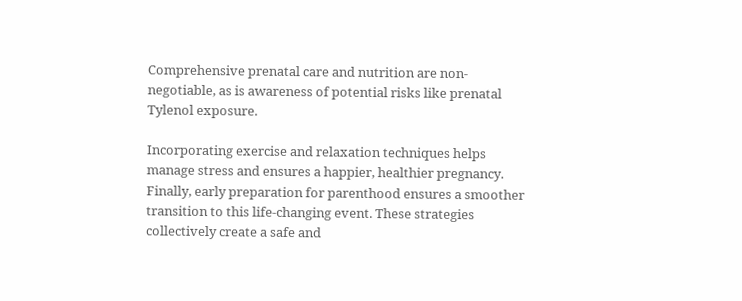Comprehensive prenatal care and nutrition are non-negotiable, as is awareness of potential risks like prenatal Tylenol exposure.

Incorporating exercise and relaxation techniques helps manage stress and ensures a happier, healthier pregnancy. Finally, early preparation for parenthood ensures a smoother transition to this life-changing event. These strategies collectively create a safe and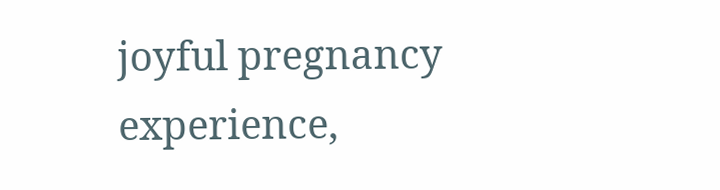joyful pregnancy experience,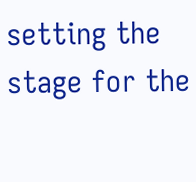setting the stage for the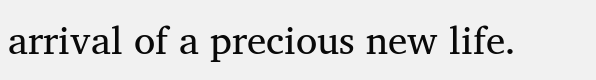arrival of a precious new life.